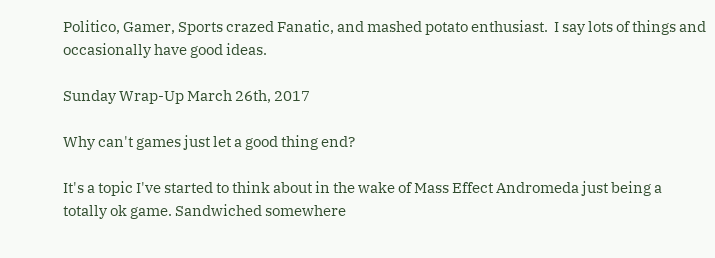Politico, Gamer, Sports crazed Fanatic, and mashed potato enthusiast.  I say lots of things and occasionally have good ideas.

Sunday Wrap-Up March 26th, 2017

Why can't games just let a good thing end?

It's a topic I've started to think about in the wake of Mass Effect Andromeda just being a totally ok game. Sandwiched somewhere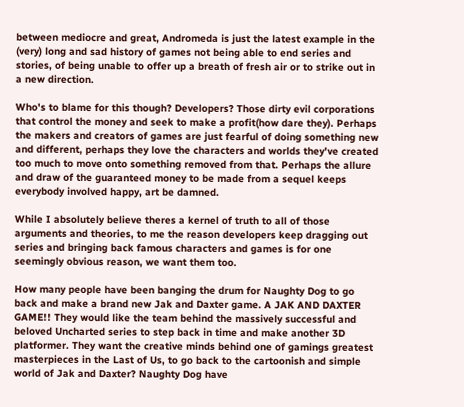between mediocre and great, Andromeda is just the latest example in the (very) long and sad history of games not being able to end series and stories, of being unable to offer up a breath of fresh air or to strike out in a new direction.

Who's to blame for this though? Developers? Those dirty evil corporations that control the money and seek to make a profit(how dare they). Perhaps the makers and creators of games are just fearful of doing something new and different, perhaps they love the characters and worlds they've created too much to move onto something removed from that. Perhaps the allure and draw of the guaranteed money to be made from a sequel keeps everybody involved happy, art be damned.

While I absolutely believe theres a kernel of truth to all of those arguments and theories, to me the reason developers keep dragging out series and bringing back famous characters and games is for one seemingly obvious reason, we want them too.

How many people have been banging the drum for Naughty Dog to go back and make a brand new Jak and Daxter game. A JAK AND DAXTER GAME!! They would like the team behind the massively successful and beloved Uncharted series to step back in time and make another 3D platformer. They want the creative minds behind one of gamings greatest masterpieces in the Last of Us, to go back to the cartoonish and simple world of Jak and Daxter? Naughty Dog have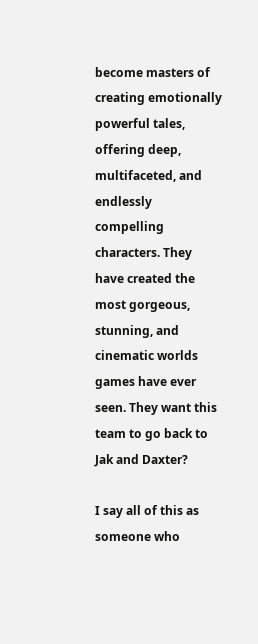become masters of creating emotionally powerful tales, offering deep, multifaceted, and endlessly compelling characters. They have created the most gorgeous, stunning, and cinematic worlds games have ever seen. They want this team to go back to Jak and Daxter?

I say all of this as someone who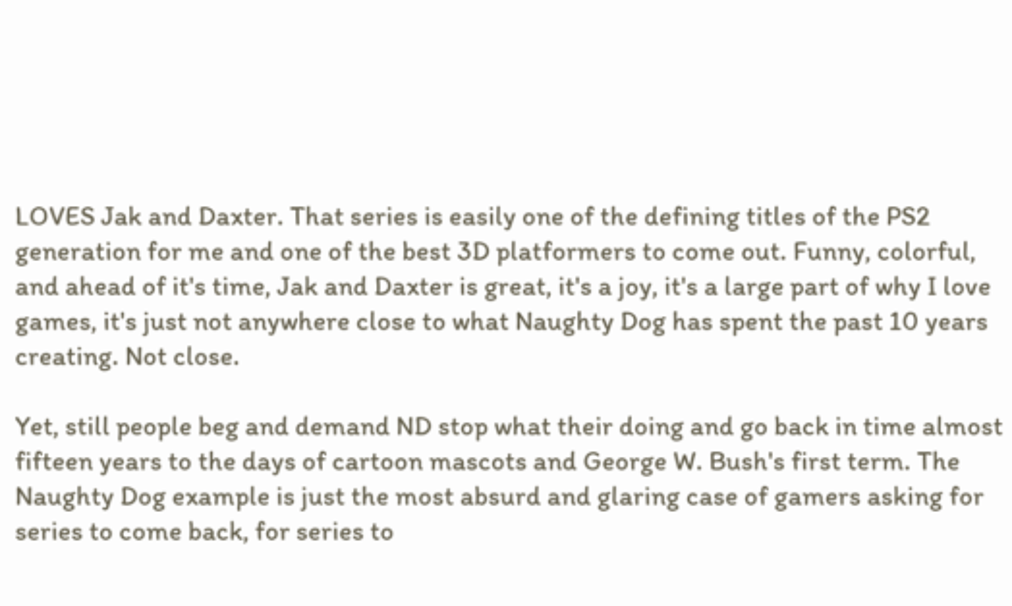LOVES Jak and Daxter. That series is easily one of the defining titles of the PS2 generation for me and one of the best 3D platformers to come out. Funny, colorful, and ahead of it's time, Jak and Daxter is great, it's a joy, it's a large part of why I love games, it's just not anywhere close to what Naughty Dog has spent the past 10 years creating. Not close.

Yet, still people beg and demand ND stop what their doing and go back in time almost fifteen years to the days of cartoon mascots and George W. Bush's first term. The Naughty Dog example is just the most absurd and glaring case of gamers asking for series to come back, for series to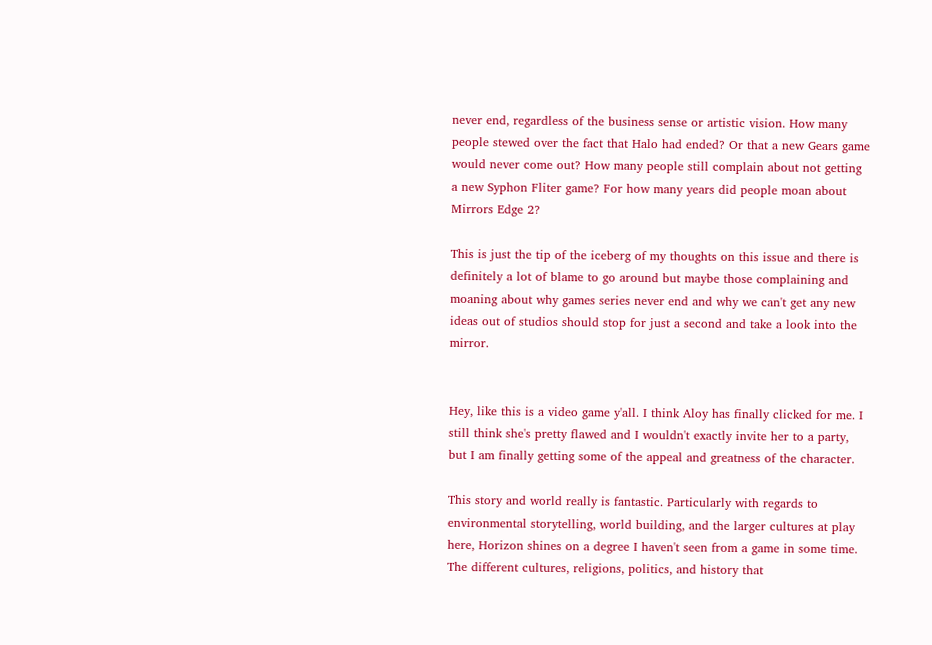never end, regardless of the business sense or artistic vision. How many people stewed over the fact that Halo had ended? Or that a new Gears game would never come out? How many people still complain about not getting a new Syphon Fliter game? For how many years did people moan about Mirrors Edge 2?

This is just the tip of the iceberg of my thoughts on this issue and there is definitely a lot of blame to go around but maybe those complaining and moaning about why games series never end and why we can't get any new ideas out of studios should stop for just a second and take a look into the mirror.


Hey, like this is a video game y'all. I think Aloy has finally clicked for me. I still think she's pretty flawed and I wouldn't exactly invite her to a party, but I am finally getting some of the appeal and greatness of the character.

This story and world really is fantastic. Particularly with regards to environmental storytelling, world building, and the larger cultures at play here, Horizon shines on a degree I haven't seen from a game in some time. The different cultures, religions, politics, and history that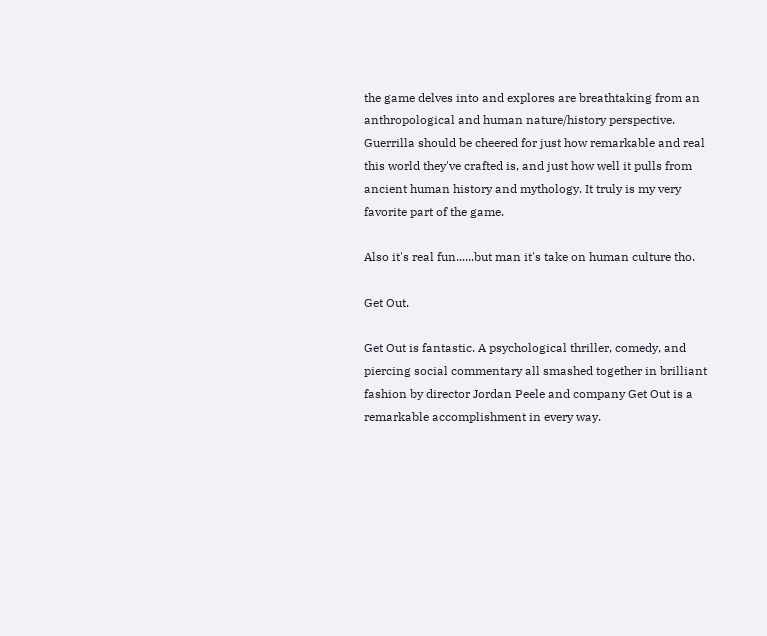the game delves into and explores are breathtaking from an anthropological and human nature/history perspective. Guerrilla should be cheered for just how remarkable and real this world they've crafted is, and just how well it pulls from ancient human history and mythology. It truly is my very favorite part of the game.

Also it's real fun......but man it's take on human culture tho.

Get Out.

Get Out is fantastic. A psychological thriller, comedy, and piercing social commentary all smashed together in brilliant fashion by director Jordan Peele and company Get Out is a remarkable accomplishment in every way.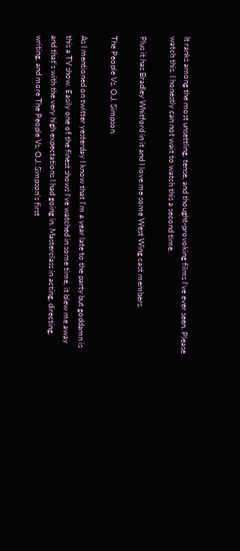It ranks among the most unsettling, tense, and thought-provoking films I've ever seen. Please watch this. I honestly can not wait to watch this a second time.

Plus it has Bradley Whitford in it and I love me some West Wing cast members.

The People Vs. O.J. Simpson.

As I mentioned on twitter yesterday I know that I'm a year late to the party but goddamn is this a TV show. Easily one of the finest shows I've watched in some time, it blew me away and that's with the very high expectations I had going in. Masterclass in acting, directing, writing, and more The People Vs. O.J. Simpson's first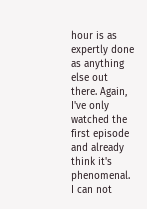hour is as expertly done as anything else out there. Again, I've only watched the first episode and already think it's phenomenal. I can not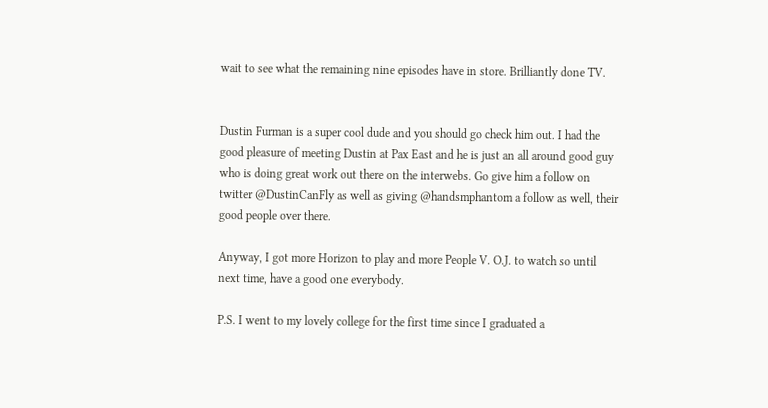wait to see what the remaining nine episodes have in store. Brilliantly done TV.


Dustin Furman is a super cool dude and you should go check him out. I had the good pleasure of meeting Dustin at Pax East and he is just an all around good guy who is doing great work out there on the interwebs. Go give him a follow on twitter @DustinCanFly as well as giving @handsmphantom a follow as well, their good people over there.

Anyway, I got more Horizon to play and more People V. O.J. to watch so until next time, have a good one everybody.

P.S. I went to my lovely college for the first time since I graduated a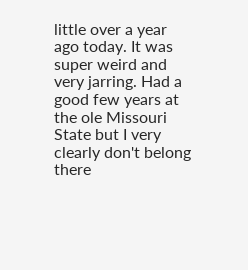little over a year ago today. It was super weird and very jarring. Had a good few years at the ole Missouri State but I very clearly don't belong there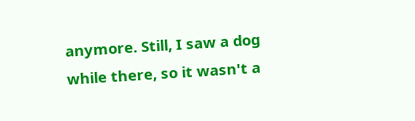anymore. Still, I saw a dog while there, so it wasn't a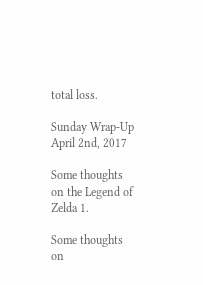total loss.

Sunday Wrap-Up April 2nd, 2017

Some thoughts on the Legend of Zelda 1.

Some thoughts on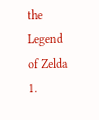the Legend of Zelda 1.